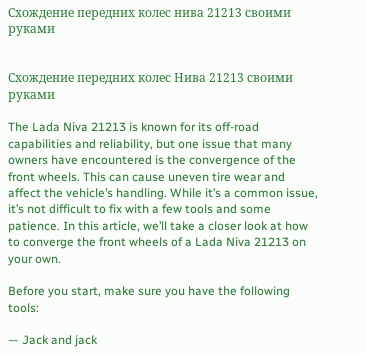Схождение передних колес нива 21213 своими руками


Схождение передних колес Нива 21213 своими руками

The Lada Niva 21213 is known for its off-road capabilities and reliability, but one issue that many owners have encountered is the convergence of the front wheels. This can cause uneven tire wear and affect the vehicle’s handling. While it’s a common issue, it’s not difficult to fix with a few tools and some patience. In this article, we’ll take a closer look at how to converge the front wheels of a Lada Niva 21213 on your own.

Before you start, make sure you have the following tools:

— Jack and jack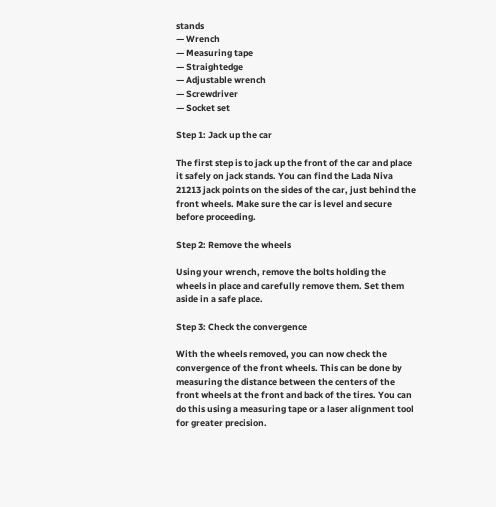stands
— Wrench
— Measuring tape
— Straightedge
— Adjustable wrench
— Screwdriver
— Socket set

Step 1: Jack up the car

The first step is to jack up the front of the car and place it safely on jack stands. You can find the Lada Niva 21213 jack points on the sides of the car, just behind the front wheels. Make sure the car is level and secure before proceeding.

Step 2: Remove the wheels

Using your wrench, remove the bolts holding the wheels in place and carefully remove them. Set them aside in a safe place.

Step 3: Check the convergence

With the wheels removed, you can now check the convergence of the front wheels. This can be done by measuring the distance between the centers of the front wheels at the front and back of the tires. You can do this using a measuring tape or a laser alignment tool for greater precision.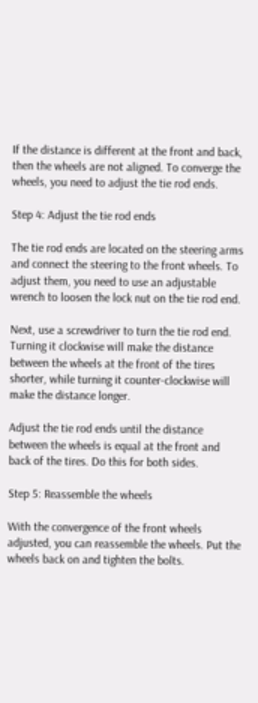If the distance is different at the front and back, then the wheels are not aligned. To converge the wheels, you need to adjust the tie rod ends.

Step 4: Adjust the tie rod ends

The tie rod ends are located on the steering arms and connect the steering to the front wheels. To adjust them, you need to use an adjustable wrench to loosen the lock nut on the tie rod end.

Next, use a screwdriver to turn the tie rod end. Turning it clockwise will make the distance between the wheels at the front of the tires shorter, while turning it counter-clockwise will make the distance longer.

Adjust the tie rod ends until the distance between the wheels is equal at the front and back of the tires. Do this for both sides.

Step 5: Reassemble the wheels

With the convergence of the front wheels adjusted, you can reassemble the wheels. Put the wheels back on and tighten the bolts.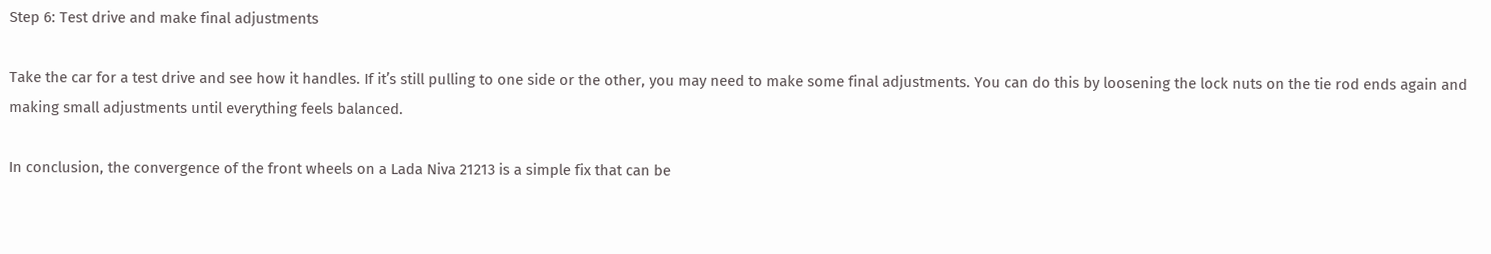Step 6: Test drive and make final adjustments

Take the car for a test drive and see how it handles. If it’s still pulling to one side or the other, you may need to make some final adjustments. You can do this by loosening the lock nuts on the tie rod ends again and making small adjustments until everything feels balanced.

In conclusion, the convergence of the front wheels on a Lada Niva 21213 is a simple fix that can be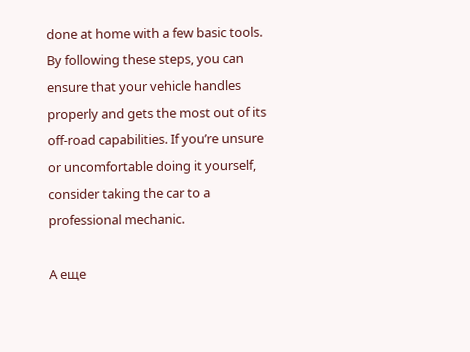done at home with a few basic tools. By following these steps, you can ensure that your vehicle handles properly and gets the most out of its off-road capabilities. If you’re unsure or uncomfortable doing it yourself, consider taking the car to a professional mechanic.

А еще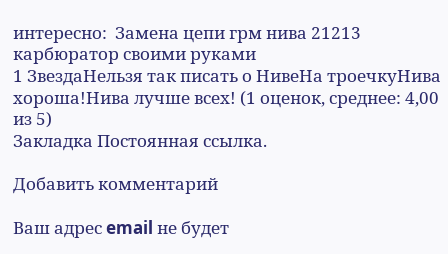интересно:  Замена цепи грм нива 21213 карбюратор своими руками
1 ЗвездаНельзя так писать о НивеНа троечкуНива хороша!Нива лучше всех! (1 оценок, среднее: 4,00 из 5)
Закладка Постоянная ссылка.

Добавить комментарий

Ваш адрес email не будет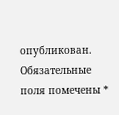опубликован. Обязательные поля помечены *